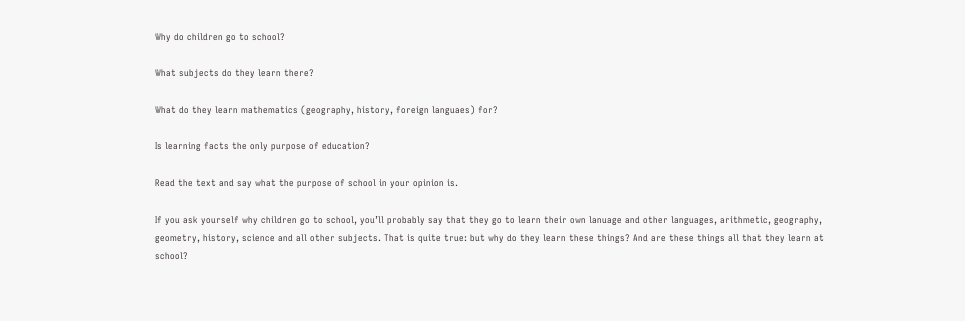Why do children go to school?

What subjects do they learn there?

What do they learn mathematics (geography, history, foreign languaes) for?

Is learning facts the only purpose of education?

Read the text and say what the purpose of school in your opinion is.

If you ask yourself why children go to school, you’ll probably say that they go to learn their own lanuage and other languages, arithmetic, geography, geometry, history, science and all other subjects. That is quite true: but why do they learn these things? And are these things all that they learn at school?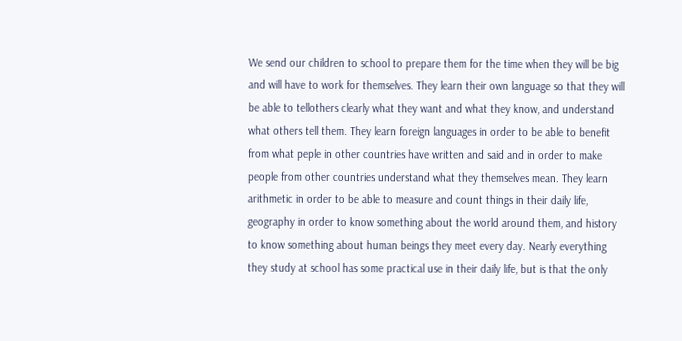We send our children to school to prepare them for the time when they will be big and will have to work for themselves. They learn their own language so that they will be able to tellothers clearly what they want and what they know, and understand what others tell them. They learn foreign languages in order to be able to benefit from what peple in other countries have written and said and in order to make people from other countries understand what they themselves mean. They learn arithmetic in order to be able to measure and count things in their daily life, geography in order to know something about the world around them, and history to know something about human beings they meet every day. Nearly everything they study at school has some practical use in their daily life, but is that the only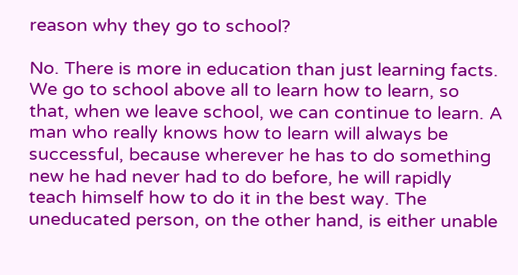reason why they go to school?

No. There is more in education than just learning facts. We go to school above all to learn how to learn, so that, when we leave school, we can continue to learn. A man who really knows how to learn will always be successful, because wherever he has to do something new he had never had to do before, he will rapidly teach himself how to do it in the best way. The uneducated person, on the other hand, is either unable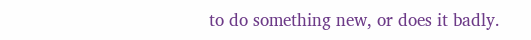to do something new, or does it badly.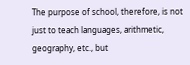The purpose of school, therefore, is not just to teach languages, arithmetic, geography, etc., but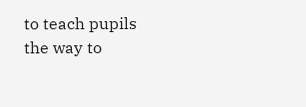to teach pupils the way to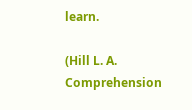learn.

(Hill L. A. Comprehension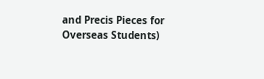and Precis Pieces for Overseas Students)